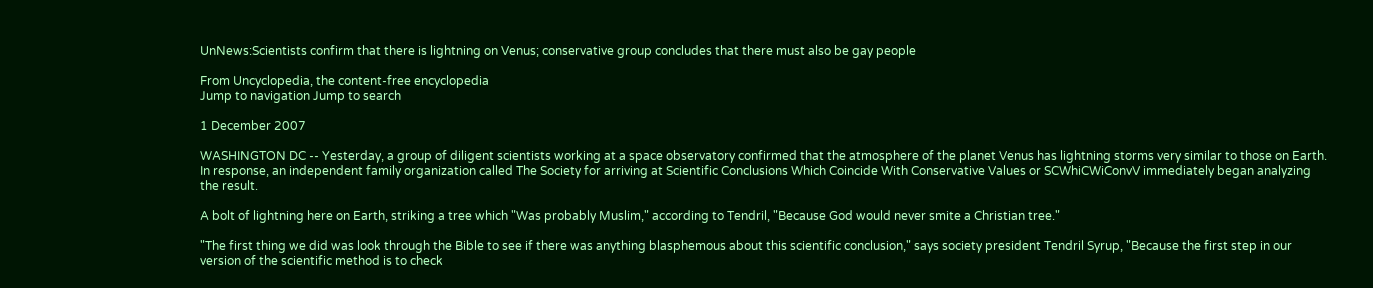UnNews:Scientists confirm that there is lightning on Venus; conservative group concludes that there must also be gay people

From Uncyclopedia, the content-free encyclopedia
Jump to navigation Jump to search

1 December 2007

WASHINGTON DC -- Yesterday, a group of diligent scientists working at a space observatory confirmed that the atmosphere of the planet Venus has lightning storms very similar to those on Earth. In response, an independent family organization called The Society for arriving at Scientific Conclusions Which Coincide With Conservative Values or SCWhiCWiConvV immediately began analyzing the result.

A bolt of lightning here on Earth, striking a tree which "Was probably Muslim," according to Tendril, "Because God would never smite a Christian tree."

"The first thing we did was look through the Bible to see if there was anything blasphemous about this scientific conclusion," says society president Tendril Syrup, "Because the first step in our version of the scientific method is to check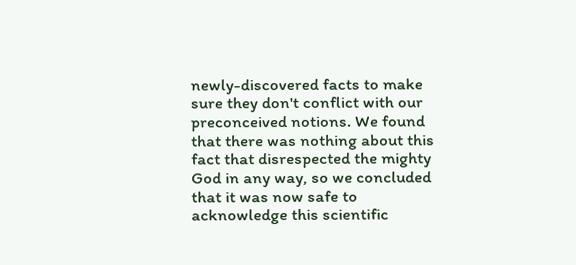newly-discovered facts to make sure they don't conflict with our preconceived notions. We found that there was nothing about this fact that disrespected the mighty God in any way, so we concluded that it was now safe to acknowledge this scientific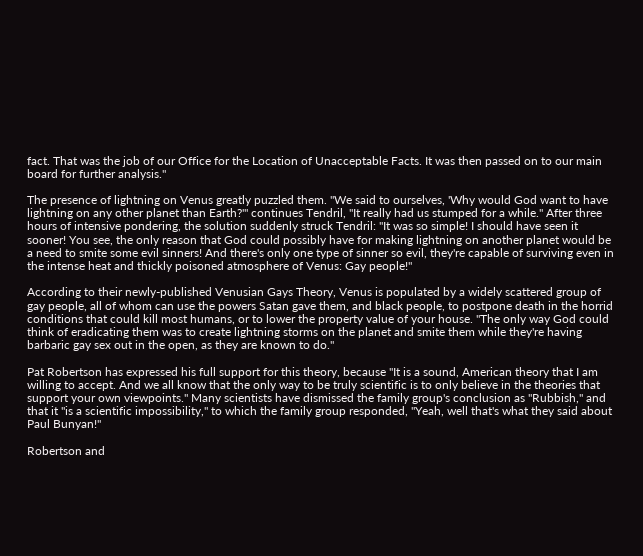fact. That was the job of our Office for the Location of Unacceptable Facts. It was then passed on to our main board for further analysis."

The presence of lightning on Venus greatly puzzled them. "We said to ourselves, 'Why would God want to have lightning on any other planet than Earth?'" continues Tendril, "It really had us stumped for a while." After three hours of intensive pondering, the solution suddenly struck Tendril: "It was so simple! I should have seen it sooner! You see, the only reason that God could possibly have for making lightning on another planet would be a need to smite some evil sinners! And there's only one type of sinner so evil, they're capable of surviving even in the intense heat and thickly poisoned atmosphere of Venus: Gay people!"

According to their newly-published Venusian Gays Theory, Venus is populated by a widely scattered group of gay people, all of whom can use the powers Satan gave them, and black people, to postpone death in the horrid conditions that could kill most humans, or to lower the property value of your house. "The only way God could think of eradicating them was to create lightning storms on the planet and smite them while they're having barbaric gay sex out in the open, as they are known to do."

Pat Robertson has expressed his full support for this theory, because "It is a sound, American theory that I am willing to accept. And we all know that the only way to be truly scientific is to only believe in the theories that support your own viewpoints." Many scientists have dismissed the family group's conclusion as "Rubbish," and that it "is a scientific impossibility," to which the family group responded, "Yeah, well that's what they said about Paul Bunyan!"

Robertson and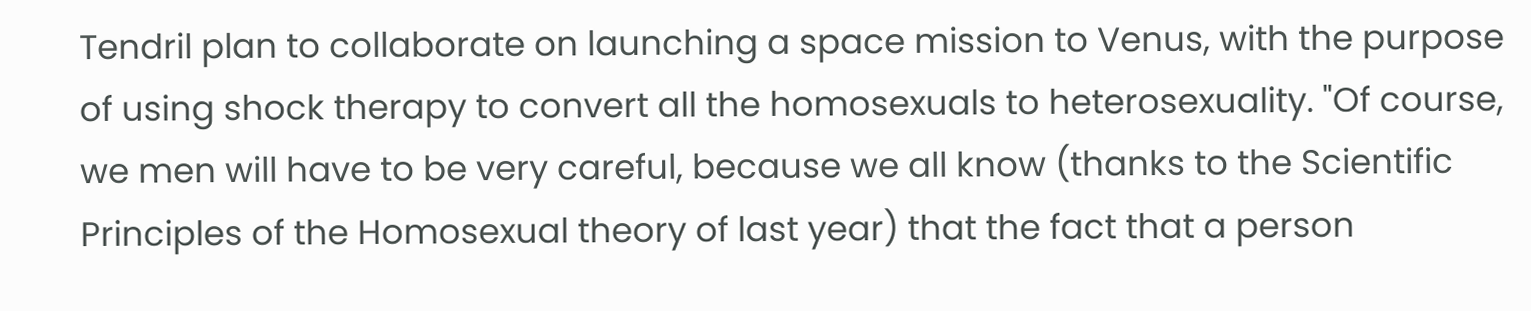Tendril plan to collaborate on launching a space mission to Venus, with the purpose of using shock therapy to convert all the homosexuals to heterosexuality. "Of course, we men will have to be very careful, because we all know (thanks to the Scientific Principles of the Homosexual theory of last year) that the fact that a person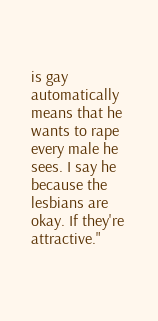is gay automatically means that he wants to rape every male he sees. I say he because the lesbians are okay. If they're attractive."